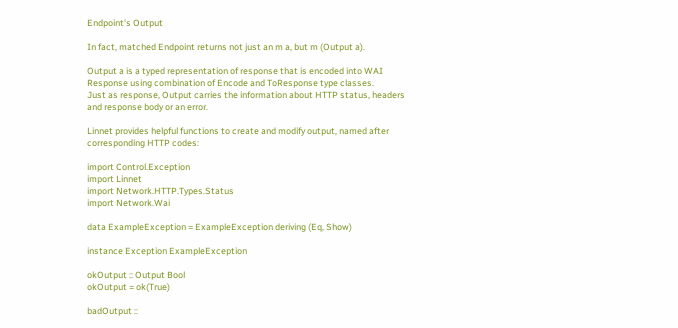Endpoint's Output

In fact, matched Endpoint returns not just an m a, but m (Output a).

Output a is a typed representation of response that is encoded into WAI Response using combination of Encode and ToResponse type classes.
Just as response, Output carries the information about HTTP status, headers and response body or an error.

Linnet provides helpful functions to create and modify output, named after corresponding HTTP codes:

import Control.Exception
import Linnet
import Network.HTTP.Types.Status
import Network.Wai

data ExampleException = ExampleException deriving (Eq, Show)

instance Exception ExampleException

okOutput :: Output Bool
okOutput = ok(True)

badOutput ::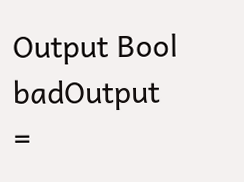Output Bool
badOutput =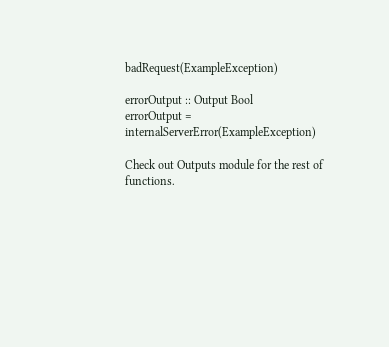badRequest(ExampleException)

errorOutput :: Output Bool
errorOutput = internalServerError(ExampleException)

Check out Outputs module for the rest of functions.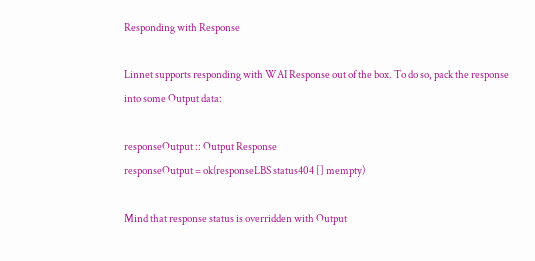Responding with Response

Linnet supports responding with WAI Response out of the box. To do so, pack the response into some Output data:

responseOutput :: Output Response
responseOutput = ok(responseLBS status404 [] mempty)

Mind that response status is overridden with Output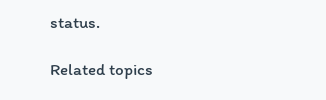status.

Related topics